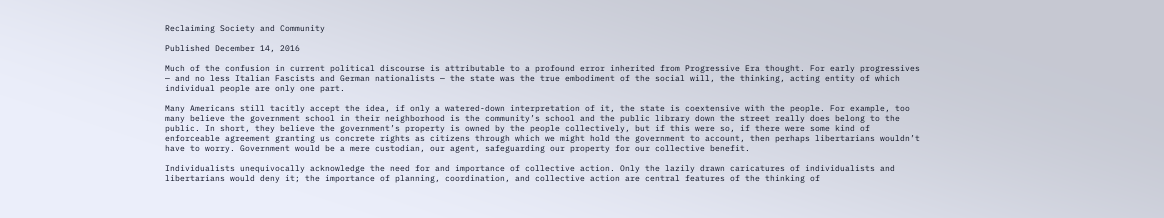Reclaiming Society and Community

Published December 14, 2016

Much of the confusion in current political discourse is attributable to a profound error inherited from Progressive Era thought. For early progressives — and no less Italian Fascists and German nationalists — the state was the true embodiment of the social will, the thinking, acting entity of which individual people are only one part.

Many Americans still tacitly accept the idea, if only a watered-down interpretation of it, the state is coextensive with the people. For example, too many believe the government school in their neighborhood is the community’s school and the public library down the street really does belong to the public. In short, they believe the government’s property is owned by the people collectively, but if this were so, if there were some kind of enforceable agreement granting us concrete rights as citizens through which we might hold the government to account, then perhaps libertarians wouldn’t have to worry. Government would be a mere custodian, our agent, safeguarding our property for our collective benefit.

Individualists unequivocally acknowledge the need for and importance of collective action. Only the lazily drawn caricatures of individualists and libertarians would deny it; the importance of planning, coordination, and collective action are central features of the thinking of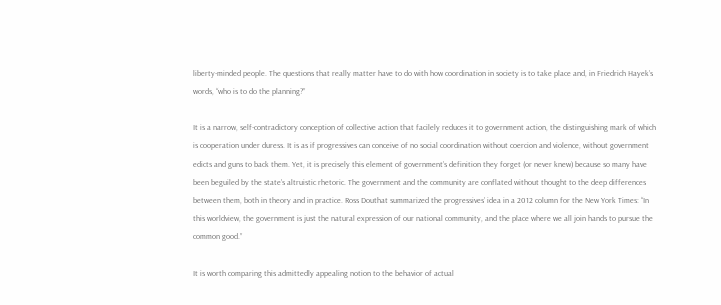liberty-minded people. The questions that really matter have to do with how coordination in society is to take place and, in Friedrich Hayek’s words, “who is to do the planning?”

It is a narrow, self-contradictory conception of collective action that facilely reduces it to government action, the distinguishing mark of which is cooperation under duress. It is as if progressives can conceive of no social coordination without coercion and violence, without government edicts and guns to back them. Yet, it is precisely this element of government’s definition they forget (or never knew) because so many have been beguiled by the state’s altruistic rhetoric. The government and the community are conflated without thought to the deep differences between them, both in theory and in practice. Ross Douthat summarized the progressives’ idea in a 2012 column for the New York Times: “In this worldview, the government is just the natural expression of our national community, and the place where we all join hands to pursue the common good.”

It is worth comparing this admittedly appealing notion to the behavior of actual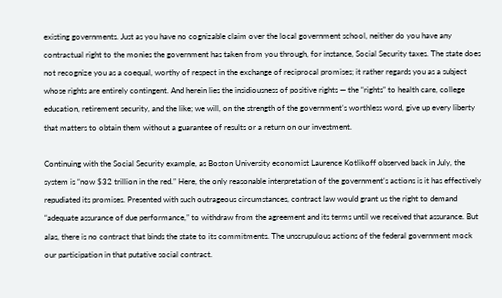existing governments. Just as you have no cognizable claim over the local government school, neither do you have any contractual right to the monies the government has taken from you through, for instance, Social Security taxes. The state does not recognize you as a coequal, worthy of respect in the exchange of reciprocal promises; it rather regards you as a subject whose rights are entirely contingent. And herein lies the insidiousness of positive rights — the “rights” to health care, college education, retirement security, and the like; we will, on the strength of the government’s worthless word, give up every liberty that matters to obtain them without a guarantee of results or a return on our investment.

Continuing with the Social Security example, as Boston University economist Laurence Kotlikoff observed back in July, the system is “now $32 trillion in the red.” Here, the only reasonable interpretation of the government’s actions is it has effectively repudiated its promises. Presented with such outrageous circumstances, contract law would grant us the right to demand “adequate assurance of due performance,” to withdraw from the agreement and its terms until we received that assurance. But alas, there is no contract that binds the state to its commitments. The unscrupulous actions of the federal government mock our participation in that putative social contract.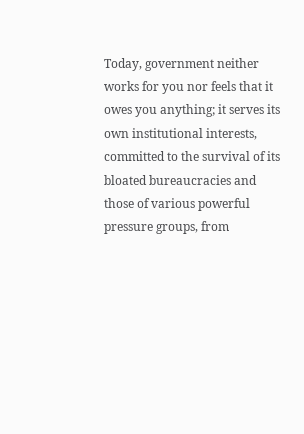Today, government neither works for you nor feels that it owes you anything; it serves its own institutional interests, committed to the survival of its bloated bureaucracies and those of various powerful pressure groups, from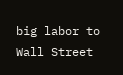big labor to Wall Street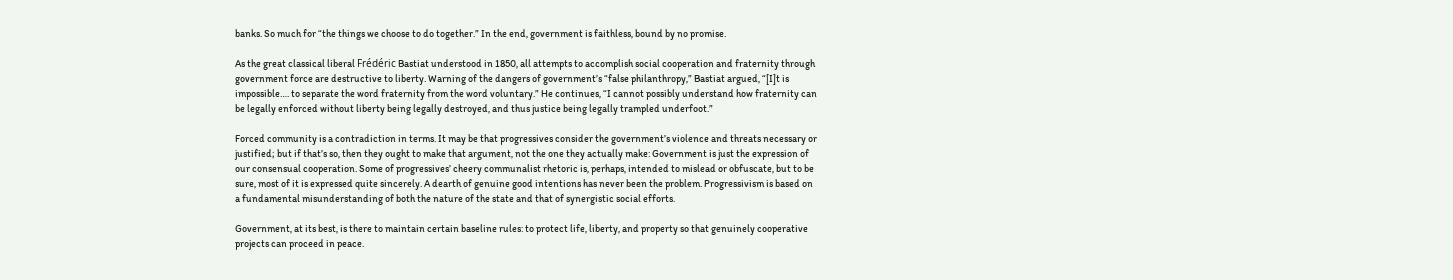banks. So much for “the things we choose to do together.” In the end, government is faithless, bound by no promise.

As the great classical liberal Frédéric Bastiat understood in 1850, all attempts to accomplish social cooperation and fraternity through government force are destructive to liberty. Warning of the dangers of government’s “false philanthropy,” Bastiat argued, “[I]t is impossible…. to separate the word fraternity from the word voluntary.” He continues, “I cannot possibly understand how fraternity can be legally enforced without liberty being legally destroyed, and thus justice being legally trampled underfoot.”

Forced community is a contradiction in terms. It may be that progressives consider the government’s violence and threats necessary or justified; but if that’s so, then they ought to make that argument, not the one they actually make: Government is just the expression of our consensual cooperation. Some of progressives’ cheery communalist rhetoric is, perhaps, intended to mislead or obfuscate, but to be sure, most of it is expressed quite sincerely. A dearth of genuine good intentions has never been the problem. Progressivism is based on a fundamental misunderstanding of both the nature of the state and that of synergistic social efforts.

Government, at its best, is there to maintain certain baseline rules: to protect life, liberty, and property so that genuinely cooperative projects can proceed in peace.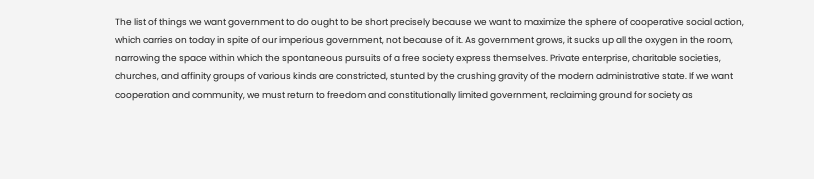The list of things we want government to do ought to be short precisely because we want to maximize the sphere of cooperative social action, which carries on today in spite of our imperious government, not because of it. As government grows, it sucks up all the oxygen in the room, narrowing the space within which the spontaneous pursuits of a free society express themselves. Private enterprise, charitable societies, churches, and affinity groups of various kinds are constricted, stunted by the crushing gravity of the modern administrative state. If we want cooperation and community, we must return to freedom and constitutionally limited government, reclaiming ground for society as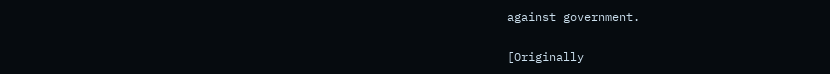against government.

[Originally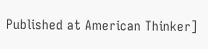Published at American Thinker]